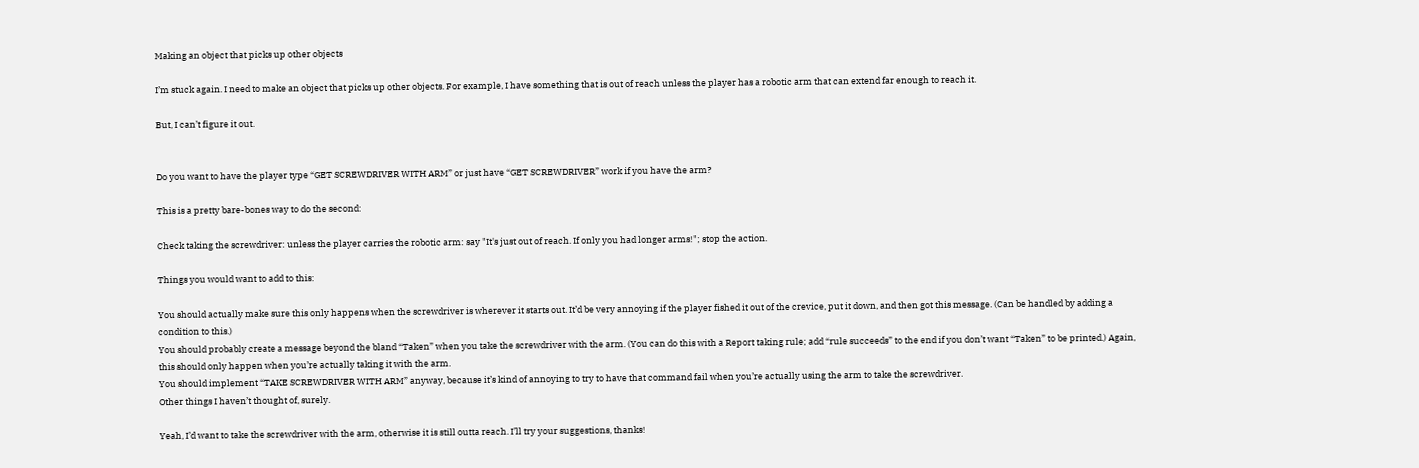Making an object that picks up other objects

I’m stuck again. I need to make an object that picks up other objects. For example, I have something that is out of reach unless the player has a robotic arm that can extend far enough to reach it.

But, I can’t figure it out.


Do you want to have the player type “GET SCREWDRIVER WITH ARM” or just have “GET SCREWDRIVER” work if you have the arm?

This is a pretty bare-bones way to do the second:

Check taking the screwdriver: unless the player carries the robotic arm: say "It's just out of reach. If only you had longer arms!"; stop the action.

Things you would want to add to this:

You should actually make sure this only happens when the screwdriver is wherever it starts out. It’d be very annoying if the player fished it out of the crevice, put it down, and then got this message. (Can be handled by adding a condition to this.)
You should probably create a message beyond the bland “Taken” when you take the screwdriver with the arm. (You can do this with a Report taking rule; add “rule succeeds” to the end if you don’t want “Taken” to be printed.) Again, this should only happen when you’re actually taking it with the arm.
You should implement “TAKE SCREWDRIVER WITH ARM” anyway, because it’s kind of annoying to try to have that command fail when you’re actually using the arm to take the screwdriver.
Other things I haven’t thought of, surely.

Yeah, I’d want to take the screwdriver with the arm, otherwise it is still outta reach. I’ll try your suggestions, thanks!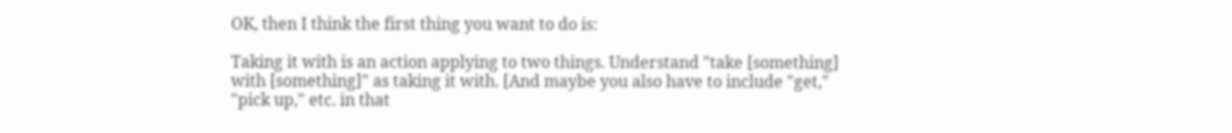OK, then I think the first thing you want to do is:

Taking it with is an action applying to two things. Understand "take [something] with [something]" as taking it with. [And maybe you also have to include "get," "pick up," etc. in that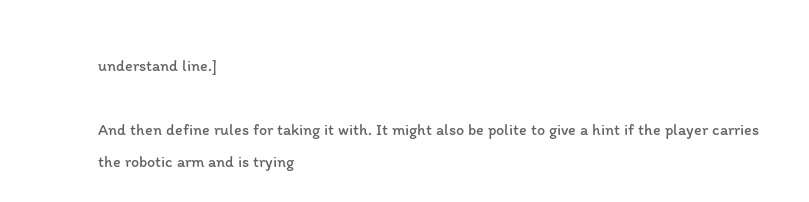understand line.]

And then define rules for taking it with. It might also be polite to give a hint if the player carries the robotic arm and is trying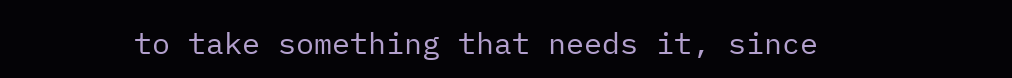to take something that needs it, since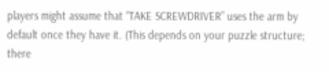players might assume that “TAKE SCREWDRIVER” uses the arm by default once they have it. (This depends on your puzzle structure; there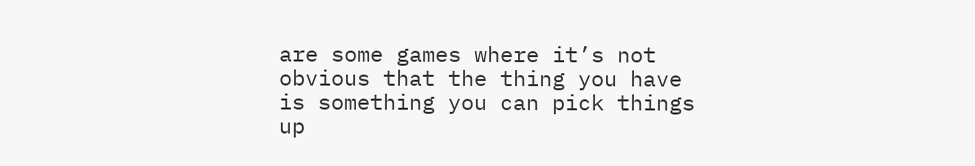are some games where it’s not obvious that the thing you have is something you can pick things up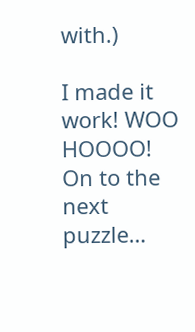with.)

I made it work! WOO HOOOO! On to the next puzzle…